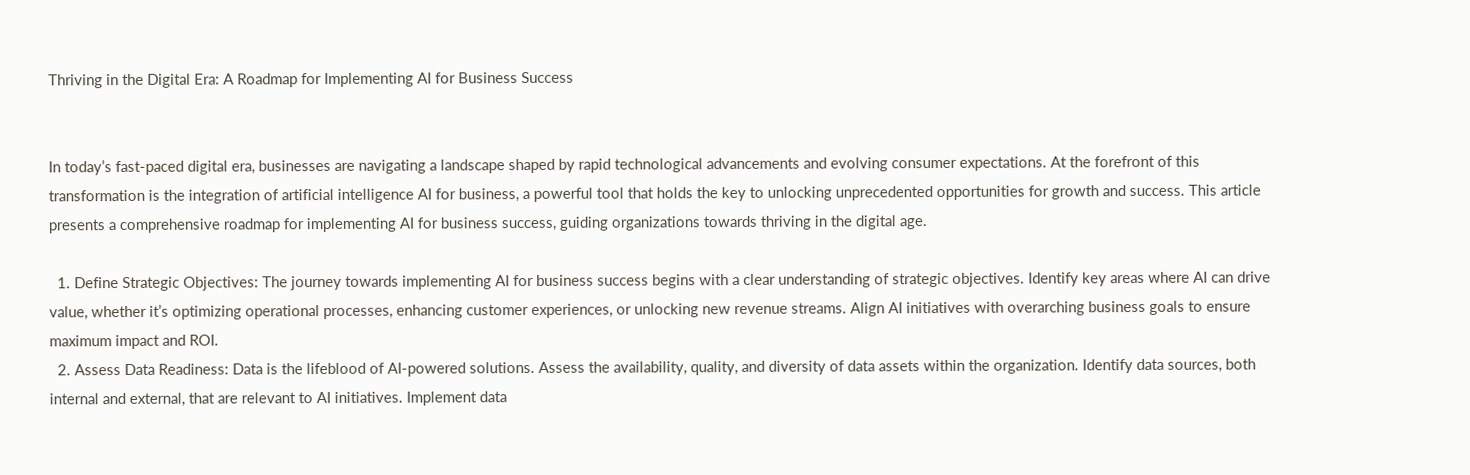Thriving in the Digital Era: A Roadmap for Implementing AI for Business Success


In today’s fast-paced digital era, businesses are navigating a landscape shaped by rapid technological advancements and evolving consumer expectations. At the forefront of this transformation is the integration of artificial intelligence AI for business, a powerful tool that holds the key to unlocking unprecedented opportunities for growth and success. This article presents a comprehensive roadmap for implementing AI for business success, guiding organizations towards thriving in the digital age.

  1. Define Strategic Objectives: The journey towards implementing AI for business success begins with a clear understanding of strategic objectives. Identify key areas where AI can drive value, whether it’s optimizing operational processes, enhancing customer experiences, or unlocking new revenue streams. Align AI initiatives with overarching business goals to ensure maximum impact and ROI.
  2. Assess Data Readiness: Data is the lifeblood of AI-powered solutions. Assess the availability, quality, and diversity of data assets within the organization. Identify data sources, both internal and external, that are relevant to AI initiatives. Implement data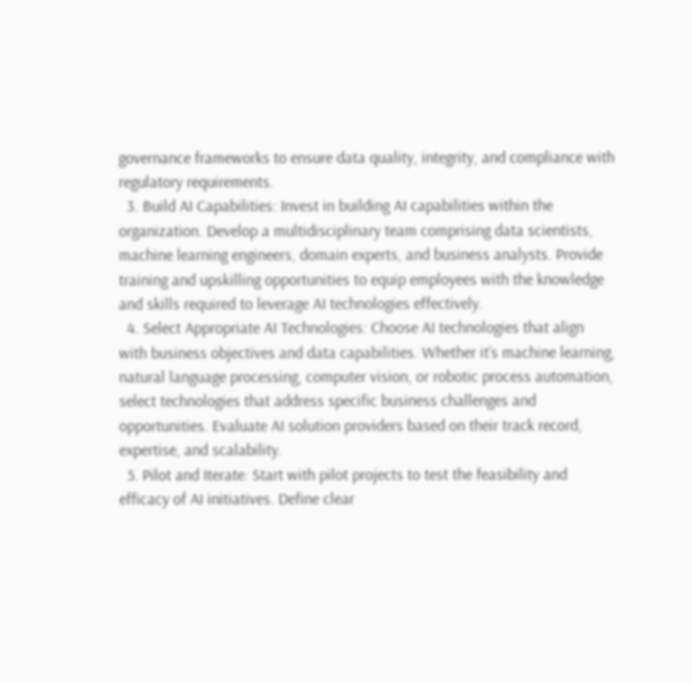governance frameworks to ensure data quality, integrity, and compliance with regulatory requirements.
  3. Build AI Capabilities: Invest in building AI capabilities within the organization. Develop a multidisciplinary team comprising data scientists, machine learning engineers, domain experts, and business analysts. Provide training and upskilling opportunities to equip employees with the knowledge and skills required to leverage AI technologies effectively.
  4. Select Appropriate AI Technologies: Choose AI technologies that align with business objectives and data capabilities. Whether it’s machine learning, natural language processing, computer vision, or robotic process automation, select technologies that address specific business challenges and opportunities. Evaluate AI solution providers based on their track record, expertise, and scalability.
  5. Pilot and Iterate: Start with pilot projects to test the feasibility and efficacy of AI initiatives. Define clear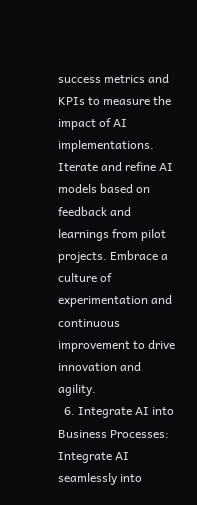success metrics and KPIs to measure the impact of AI implementations. Iterate and refine AI models based on feedback and learnings from pilot projects. Embrace a culture of experimentation and continuous improvement to drive innovation and agility.
  6. Integrate AI into Business Processes: Integrate AI seamlessly into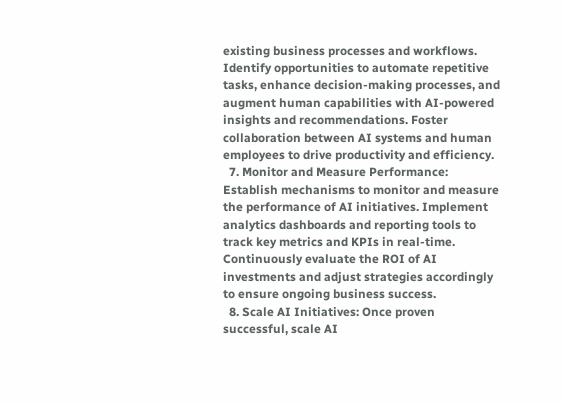existing business processes and workflows. Identify opportunities to automate repetitive tasks, enhance decision-making processes, and augment human capabilities with AI-powered insights and recommendations. Foster collaboration between AI systems and human employees to drive productivity and efficiency.
  7. Monitor and Measure Performance: Establish mechanisms to monitor and measure the performance of AI initiatives. Implement analytics dashboards and reporting tools to track key metrics and KPIs in real-time. Continuously evaluate the ROI of AI investments and adjust strategies accordingly to ensure ongoing business success.
  8. Scale AI Initiatives: Once proven successful, scale AI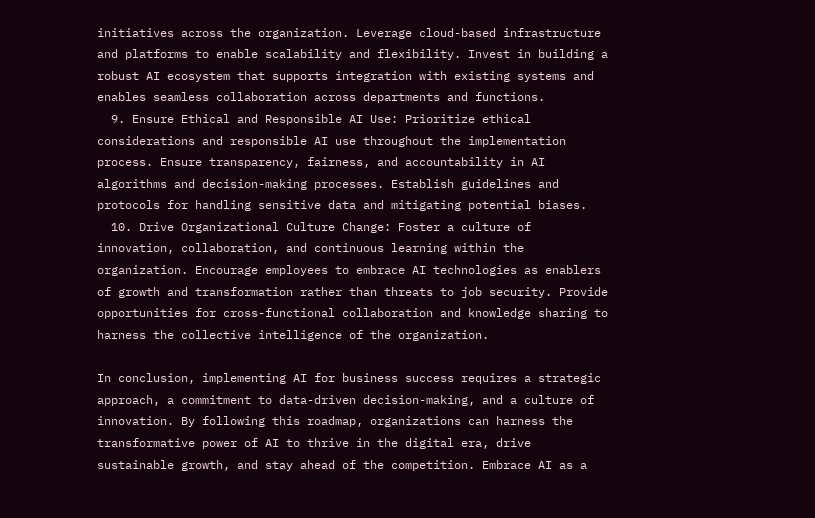initiatives across the organization. Leverage cloud-based infrastructure and platforms to enable scalability and flexibility. Invest in building a robust AI ecosystem that supports integration with existing systems and enables seamless collaboration across departments and functions.
  9. Ensure Ethical and Responsible AI Use: Prioritize ethical considerations and responsible AI use throughout the implementation process. Ensure transparency, fairness, and accountability in AI algorithms and decision-making processes. Establish guidelines and protocols for handling sensitive data and mitigating potential biases.
  10. Drive Organizational Culture Change: Foster a culture of innovation, collaboration, and continuous learning within the organization. Encourage employees to embrace AI technologies as enablers of growth and transformation rather than threats to job security. Provide opportunities for cross-functional collaboration and knowledge sharing to harness the collective intelligence of the organization.

In conclusion, implementing AI for business success requires a strategic approach, a commitment to data-driven decision-making, and a culture of innovation. By following this roadmap, organizations can harness the transformative power of AI to thrive in the digital era, drive sustainable growth, and stay ahead of the competition. Embrace AI as a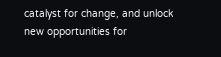catalyst for change, and unlock new opportunities for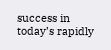success in today’s rapidly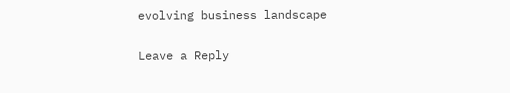evolving business landscape

Leave a Reply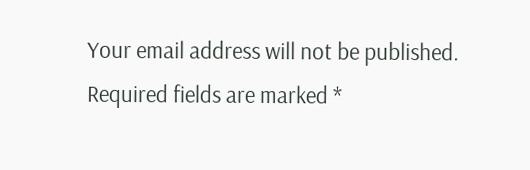Your email address will not be published. Required fields are marked *